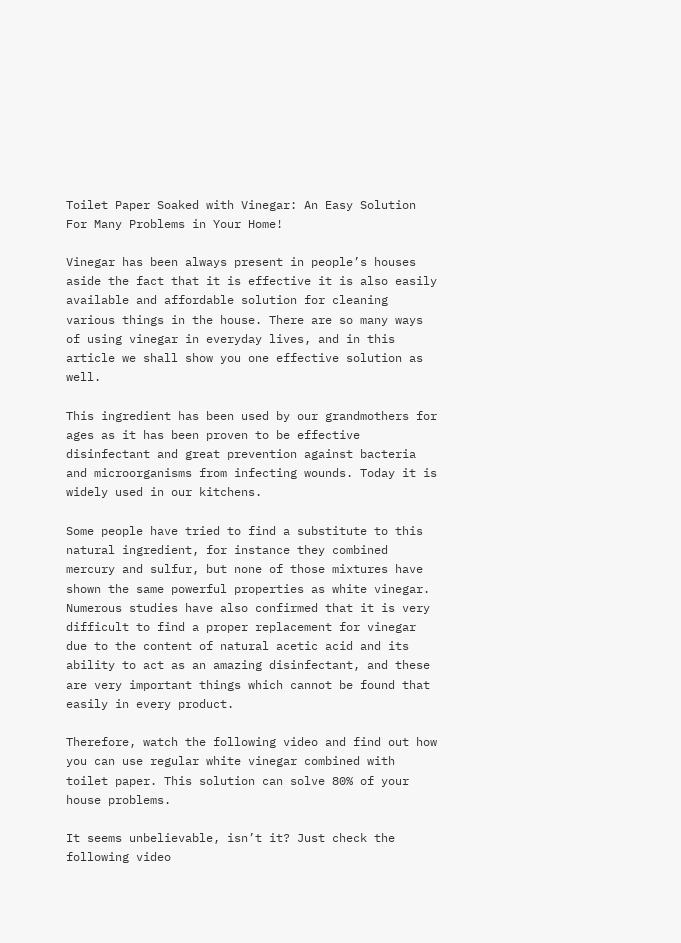Toilet Paper Soaked with Vinegar: An Easy Solution For Many Problems in Your Home!

Vinegar has been always present in people’s houses aside the fact that it is effective it is also easily available and affordable solution for cleaning various things in the house. There are so many ways of using vinegar in everyday lives, and in this article we shall show you one effective solution as well.

This ingredient has been used by our grandmothers for ages as it has been proven to be effective disinfectant and great prevention against bacteria and microorganisms from infecting wounds. Today it is widely used in our kitchens.

Some people have tried to find a substitute to this natural ingredient, for instance they combined mercury and sulfur, but none of those mixtures have shown the same powerful properties as white vinegar. Numerous studies have also confirmed that it is very difficult to find a proper replacement for vinegar due to the content of natural acetic acid and its ability to act as an amazing disinfectant, and these are very important things which cannot be found that easily in every product.

Therefore, watch the following video and find out how you can use regular white vinegar combined with toilet paper. This solution can solve 80% of your house problems.

It seems unbelievable, isn’t it? Just check the following video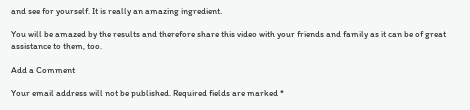and see for yourself. It is really an amazing ingredient.

You will be amazed by the results and therefore share this video with your friends and family as it can be of great assistance to them, too.

Add a Comment

Your email address will not be published. Required fields are marked *